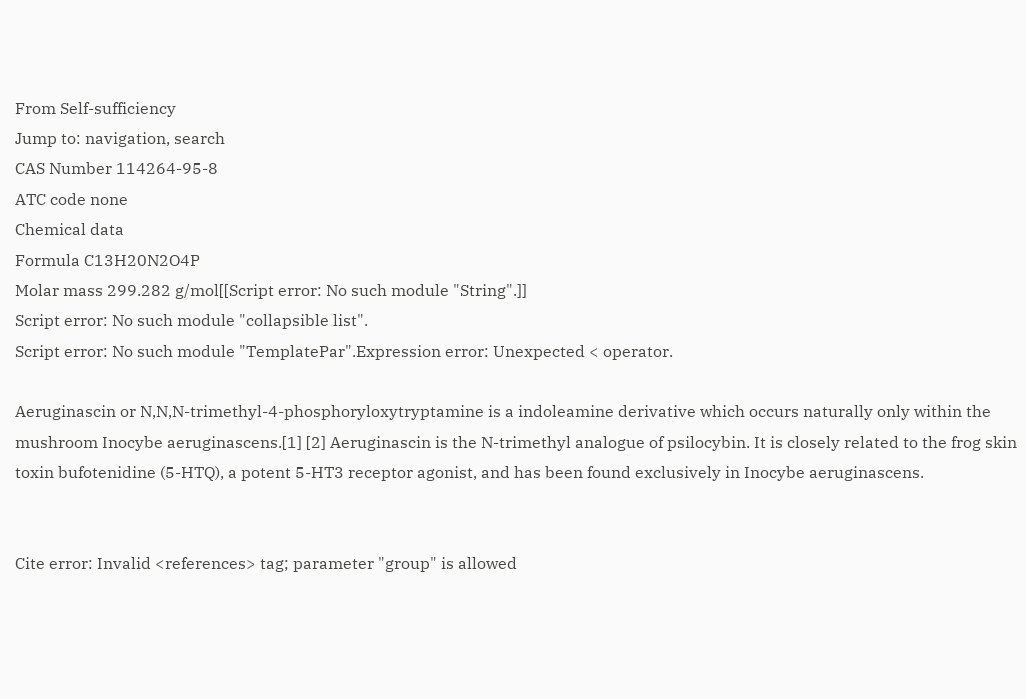From Self-sufficiency
Jump to: navigation, search
CAS Number 114264-95-8
ATC code none
Chemical data
Formula C13H20N2O4P
Molar mass 299.282 g/mol[[Script error: No such module "String".]]
Script error: No such module "collapsible list".
Script error: No such module "TemplatePar".Expression error: Unexpected < operator.

Aeruginascin or N,N,N-trimethyl-4-phosphoryloxytryptamine is a indoleamine derivative which occurs naturally only within the mushroom Inocybe aeruginascens.[1] [2] Aeruginascin is the N-trimethyl analogue of psilocybin. It is closely related to the frog skin toxin bufotenidine (5-HTQ), a potent 5-HT3 receptor agonist, and has been found exclusively in Inocybe aeruginascens.


Cite error: Invalid <references> tag; parameter "group" is allowed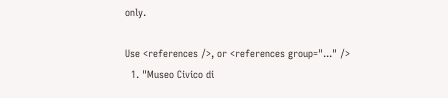only.

Use <references />, or <references group="..." />
  1. "Museo Civico di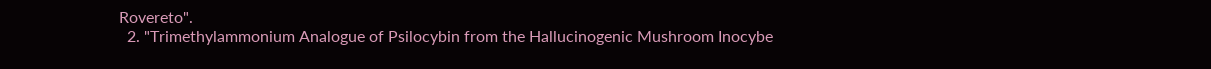Rovereto".
  2. "Trimethylammonium Analogue of Psilocybin from the Hallucinogenic Mushroom Inocybe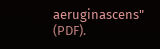aeruginascens" (PDF).